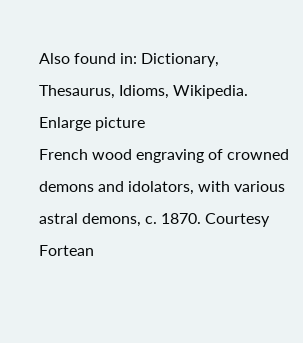Also found in: Dictionary, Thesaurus, Idioms, Wikipedia.
Enlarge picture
French wood engraving of crowned demons and idolators, with various astral demons, c. 1870. Courtesy Fortean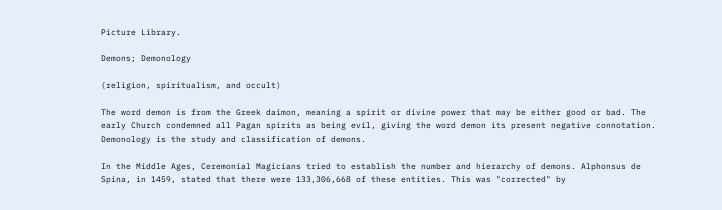Picture Library.

Demons; Demonology

(religion, spiritualism, and occult)

The word demon is from the Greek daimon, meaning a spirit or divine power that may be either good or bad. The early Church condemned all Pagan spirits as being evil, giving the word demon its present negative connotation. Demonology is the study and classification of demons.

In the Middle Ages, Ceremonial Magicians tried to establish the number and hierarchy of demons. Alphonsus de Spina, in 1459, stated that there were 133,306,668 of these entities. This was "corrected" by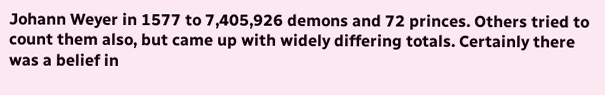Johann Weyer in 1577 to 7,405,926 demons and 72 princes. Others tried to count them also, but came up with widely differing totals. Certainly there was a belief in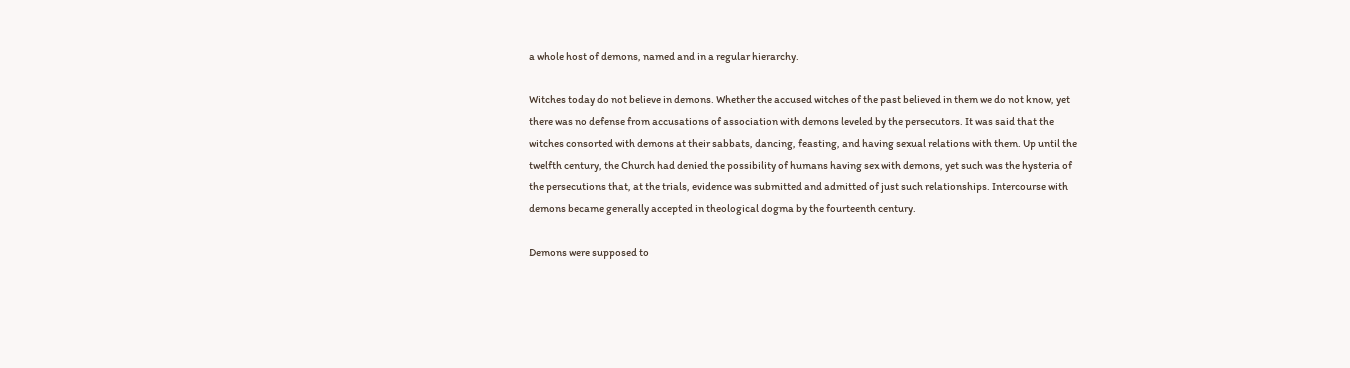a whole host of demons, named and in a regular hierarchy.

Witches today do not believe in demons. Whether the accused witches of the past believed in them we do not know, yet there was no defense from accusations of association with demons leveled by the persecutors. It was said that the witches consorted with demons at their sabbats, dancing, feasting, and having sexual relations with them. Up until the twelfth century, the Church had denied the possibility of humans having sex with demons, yet such was the hysteria of the persecutions that, at the trials, evidence was submitted and admitted of just such relationships. Intercourse with demons became generally accepted in theological dogma by the fourteenth century.

Demons were supposed to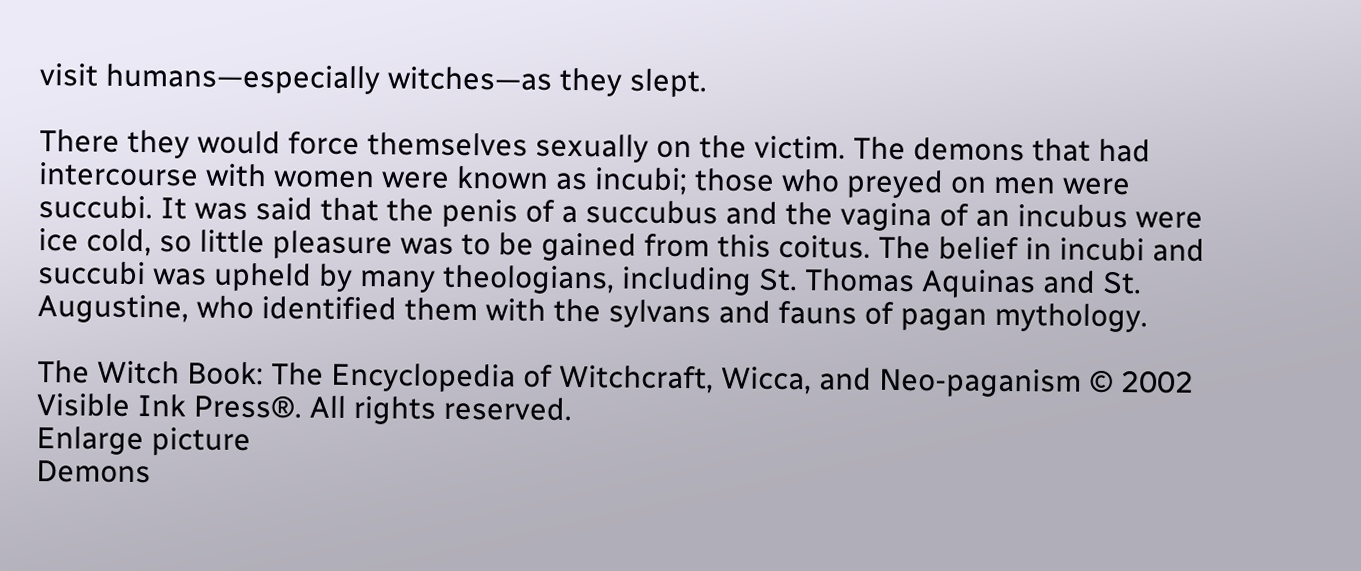visit humans—especially witches—as they slept.

There they would force themselves sexually on the victim. The demons that had intercourse with women were known as incubi; those who preyed on men were succubi. It was said that the penis of a succubus and the vagina of an incubus were ice cold, so little pleasure was to be gained from this coitus. The belief in incubi and succubi was upheld by many theologians, including St. Thomas Aquinas and St. Augustine, who identified them with the sylvans and fauns of pagan mythology.

The Witch Book: The Encyclopedia of Witchcraft, Wicca, and Neo-paganism © 2002 Visible Ink Press®. All rights reserved.
Enlarge picture
Demons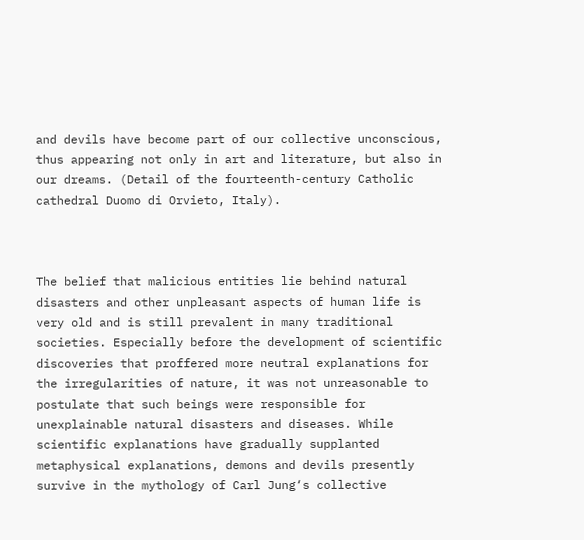and devils have become part of our collective unconscious, thus appearing not only in art and literature, but also in our dreams. (Detail of the fourteenth-century Catholic cathedral Duomo di Orvieto, Italy).



The belief that malicious entities lie behind natural disasters and other unpleasant aspects of human life is very old and is still prevalent in many traditional societies. Especially before the development of scientific discoveries that proffered more neutral explanations for the irregularities of nature, it was not unreasonable to postulate that such beings were responsible for unexplainable natural disasters and diseases. While scientific explanations have gradually supplanted metaphysical explanations, demons and devils presently survive in the mythology of Carl Jung‘s collective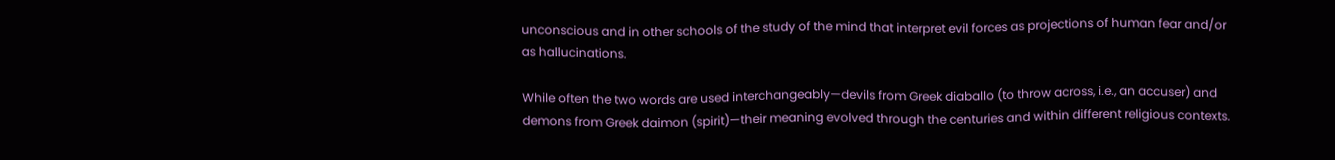unconscious and in other schools of the study of the mind that interpret evil forces as projections of human fear and/or as hallucinations.

While often the two words are used interchangeably—devils from Greek diaballo (to throw across, i.e., an accuser) and demons from Greek daimon (spirit)—their meaning evolved through the centuries and within different religious contexts.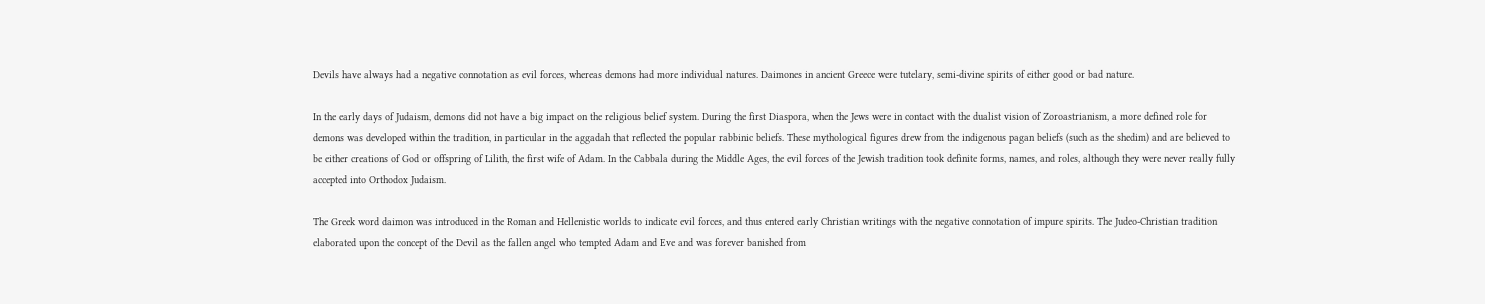Devils have always had a negative connotation as evil forces, whereas demons had more individual natures. Daimones in ancient Greece were tutelary, semi-divine spirits of either good or bad nature.

In the early days of Judaism, demons did not have a big impact on the religious belief system. During the first Diaspora, when the Jews were in contact with the dualist vision of Zoroastrianism, a more defined role for demons was developed within the tradition, in particular in the aggadah that reflected the popular rabbinic beliefs. These mythological figures drew from the indigenous pagan beliefs (such as the shedim) and are believed to be either creations of God or offspring of Lilith, the first wife of Adam. In the Cabbala during the Middle Ages, the evil forces of the Jewish tradition took definite forms, names, and roles, although they were never really fully accepted into Orthodox Judaism.

The Greek word daimon was introduced in the Roman and Hellenistic worlds to indicate evil forces, and thus entered early Christian writings with the negative connotation of impure spirits. The Judeo-Christian tradition elaborated upon the concept of the Devil as the fallen angel who tempted Adam and Eve and was forever banished from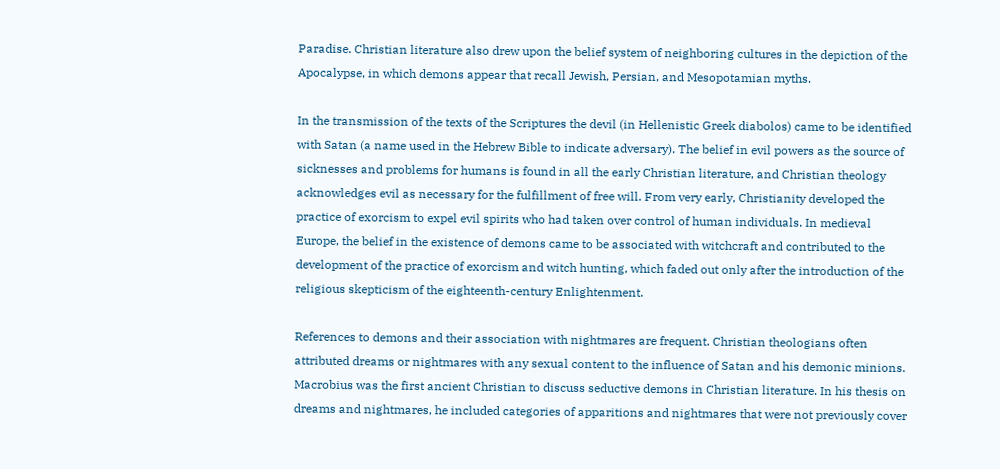Paradise. Christian literature also drew upon the belief system of neighboring cultures in the depiction of the Apocalypse, in which demons appear that recall Jewish, Persian, and Mesopotamian myths.

In the transmission of the texts of the Scriptures the devil (in Hellenistic Greek diabolos) came to be identified with Satan (a name used in the Hebrew Bible to indicate adversary). The belief in evil powers as the source of sicknesses and problems for humans is found in all the early Christian literature, and Christian theology acknowledges evil as necessary for the fulfillment of free will. From very early, Christianity developed the practice of exorcism to expel evil spirits who had taken over control of human individuals. In medieval Europe, the belief in the existence of demons came to be associated with witchcraft and contributed to the development of the practice of exorcism and witch hunting, which faded out only after the introduction of the religious skepticism of the eighteenth-century Enlightenment.

References to demons and their association with nightmares are frequent. Christian theologians often attributed dreams or nightmares with any sexual content to the influence of Satan and his demonic minions. Macrobius was the first ancient Christian to discuss seductive demons in Christian literature. In his thesis on dreams and nightmares, he included categories of apparitions and nightmares that were not previously cover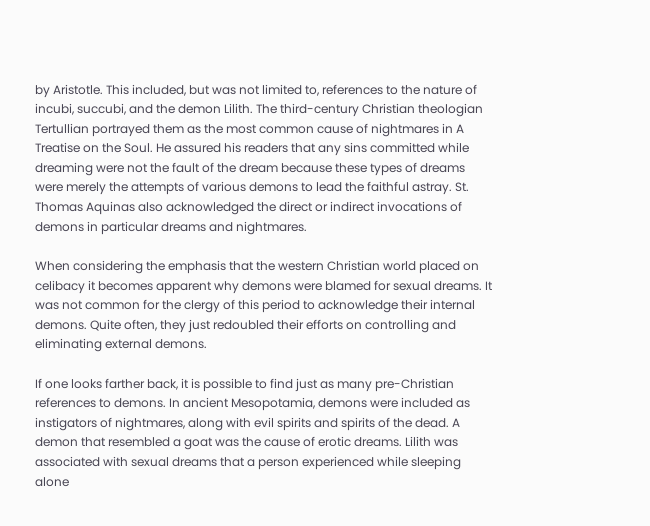by Aristotle. This included, but was not limited to, references to the nature of incubi, succubi, and the demon Lilith. The third-century Christian theologian Tertullian portrayed them as the most common cause of nightmares in A Treatise on the Soul. He assured his readers that any sins committed while dreaming were not the fault of the dream because these types of dreams were merely the attempts of various demons to lead the faithful astray. St. Thomas Aquinas also acknowledged the direct or indirect invocations of demons in particular dreams and nightmares.

When considering the emphasis that the western Christian world placed on celibacy it becomes apparent why demons were blamed for sexual dreams. It was not common for the clergy of this period to acknowledge their internal demons. Quite often, they just redoubled their efforts on controlling and eliminating external demons.

If one looks farther back, it is possible to find just as many pre-Christian references to demons. In ancient Mesopotamia, demons were included as instigators of nightmares, along with evil spirits and spirits of the dead. A demon that resembled a goat was the cause of erotic dreams. Lilith was associated with sexual dreams that a person experienced while sleeping alone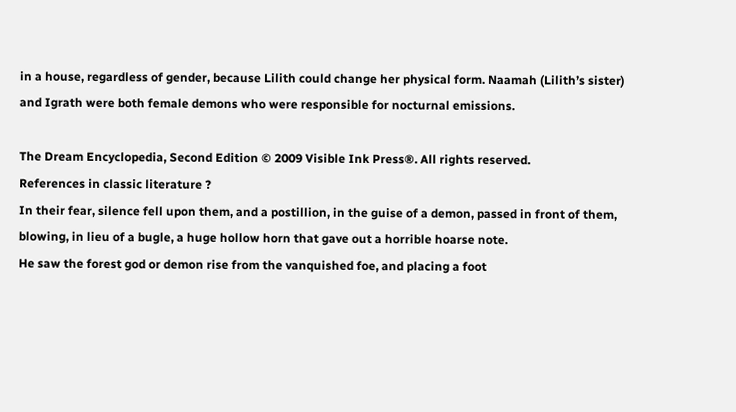in a house, regardless of gender, because Lilith could change her physical form. Naamah (Lilith’s sister) and Igrath were both female demons who were responsible for nocturnal emissions.

The Dream Encyclopedia, Second Edition © 2009 Visible Ink Press®. All rights reserved.
References in classic literature ?
In their fear, silence fell upon them, and a postillion, in the guise of a demon, passed in front of them, blowing, in lieu of a bugle, a huge hollow horn that gave out a horrible hoarse note.
He saw the forest god or demon rise from the vanquished foe, and placing a foot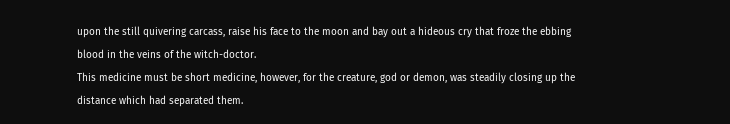upon the still quivering carcass, raise his face to the moon and bay out a hideous cry that froze the ebbing blood in the veins of the witch-doctor.
This medicine must be short medicine, however, for the creature, god or demon, was steadily closing up the distance which had separated them.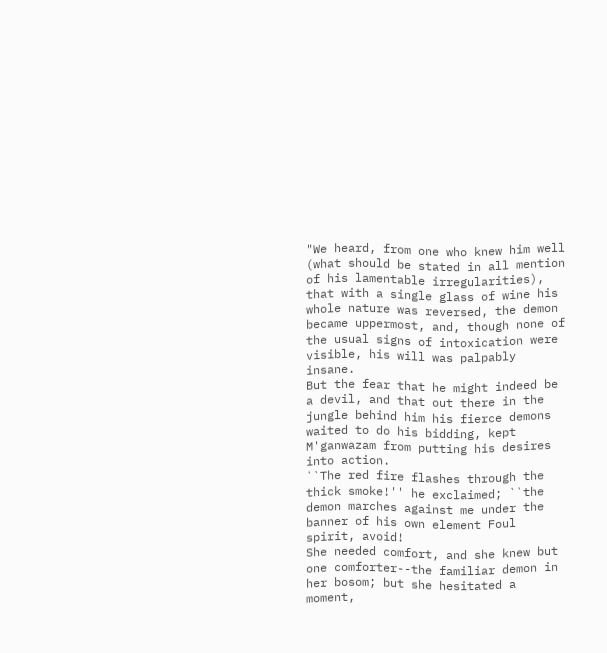"We heard, from one who knew him well (what should be stated in all mention of his lamentable irregularities), that with a single glass of wine his whole nature was reversed, the demon became uppermost, and, though none of the usual signs of intoxication were visible, his will was palpably insane.
But the fear that he might indeed be a devil, and that out there in the jungle behind him his fierce demons waited to do his bidding, kept M'ganwazam from putting his desires into action.
``The red fire flashes through the thick smoke!'' he exclaimed; ``the demon marches against me under the banner of his own element Foul spirit, avoid!
She needed comfort, and she knew but one comforter--the familiar demon in her bosom; but she hesitated a moment,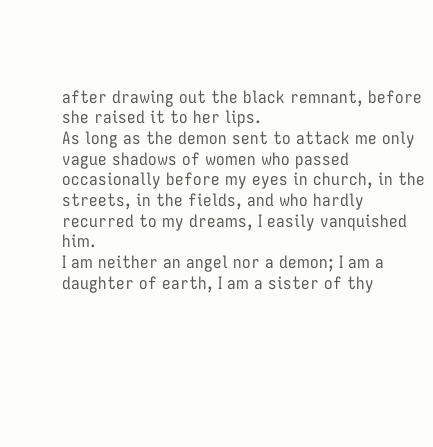after drawing out the black remnant, before she raised it to her lips.
As long as the demon sent to attack me only vague shadows of women who passed occasionally before my eyes in church, in the streets, in the fields, and who hardly recurred to my dreams, I easily vanquished him.
I am neither an angel nor a demon; I am a daughter of earth, I am a sister of thy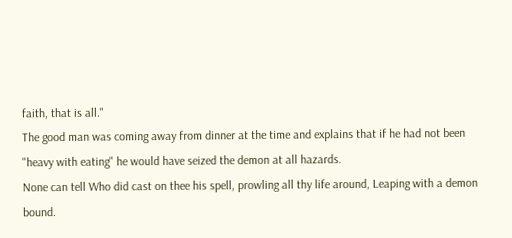faith, that is all."
The good man was coming away from dinner at the time and explains that if he had not been "heavy with eating" he would have seized the demon at all hazards.
None can tell Who did cast on thee his spell, prowling all thy life around, Leaping with a demon bound.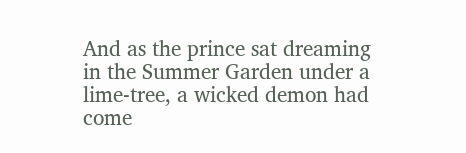And as the prince sat dreaming in the Summer Garden under a lime-tree, a wicked demon had come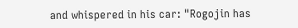and whispered in his car: "Rogojin has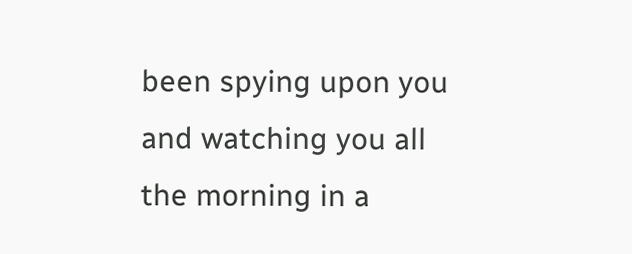been spying upon you and watching you all the morning in a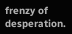frenzy of desperation.